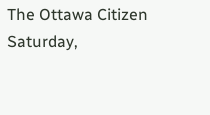The Ottawa Citizen
Saturday,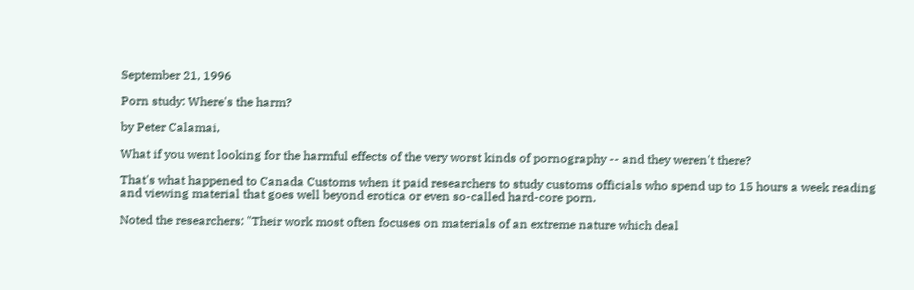September 21, 1996

Porn study: Where's the harm?

by Peter Calamai,

What if you went looking for the harmful effects of the very worst kinds of pornography -- and they weren't there?

That's what happened to Canada Customs when it paid researchers to study customs officials who spend up to 15 hours a week reading and viewing material that goes well beyond erotica or even so-called hard-core porn.

Noted the researchers: "Their work most often focuses on materials of an extreme nature which deal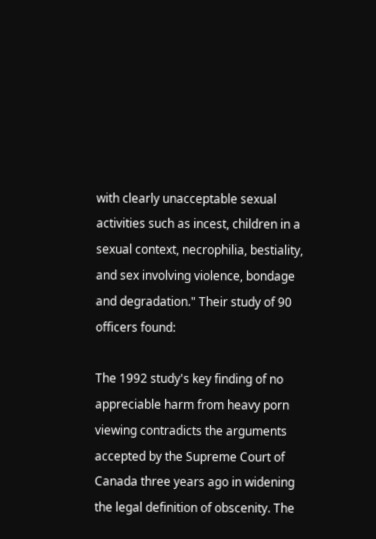with clearly unacceptable sexual activities such as incest, children in a sexual context, necrophilia, bestiality, and sex involving violence, bondage and degradation." Their study of 90 officers found:

The 1992 study's key finding of no appreciable harm from heavy porn viewing contradicts the arguments accepted by the Supreme Court of Canada three years ago in widening the legal definition of obscenity. The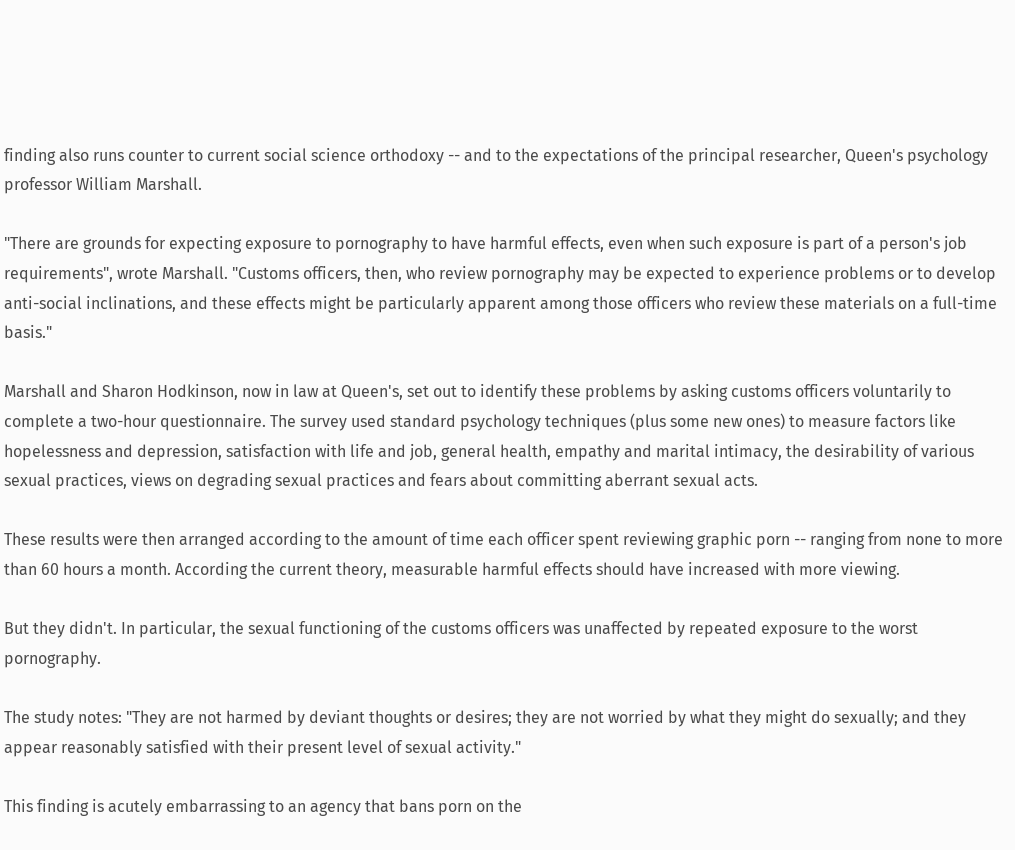finding also runs counter to current social science orthodoxy -- and to the expectations of the principal researcher, Queen's psychology professor William Marshall.

"There are grounds for expecting exposure to pornography to have harmful effects, even when such exposure is part of a person's job requirements", wrote Marshall. "Customs officers, then, who review pornography may be expected to experience problems or to develop anti-social inclinations, and these effects might be particularly apparent among those officers who review these materials on a full-time basis."

Marshall and Sharon Hodkinson, now in law at Queen's, set out to identify these problems by asking customs officers voluntarily to complete a two-hour questionnaire. The survey used standard psychology techniques (plus some new ones) to measure factors like hopelessness and depression, satisfaction with life and job, general health, empathy and marital intimacy, the desirability of various sexual practices, views on degrading sexual practices and fears about committing aberrant sexual acts.

These results were then arranged according to the amount of time each officer spent reviewing graphic porn -- ranging from none to more than 60 hours a month. According the current theory, measurable harmful effects should have increased with more viewing.

But they didn't. In particular, the sexual functioning of the customs officers was unaffected by repeated exposure to the worst pornography.

The study notes: "They are not harmed by deviant thoughts or desires; they are not worried by what they might do sexually; and they appear reasonably satisfied with their present level of sexual activity."

This finding is acutely embarrassing to an agency that bans porn on the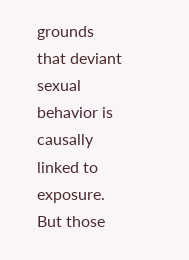grounds that deviant sexual behavior is causally linked to exposure. But those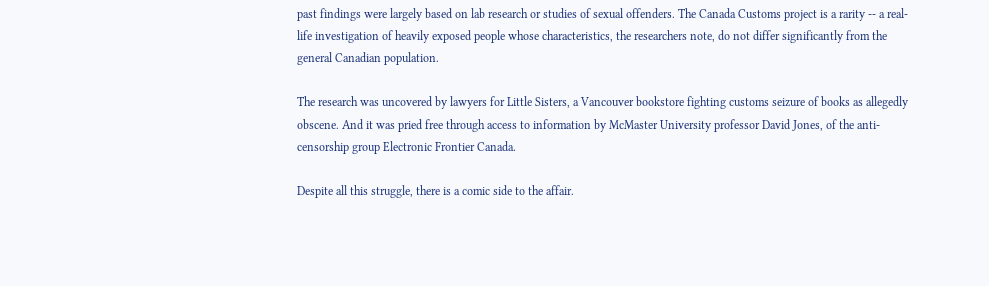past findings were largely based on lab research or studies of sexual offenders. The Canada Customs project is a rarity -- a real-life investigation of heavily exposed people whose characteristics, the researchers note, do not differ significantly from the general Canadian population.

The research was uncovered by lawyers for Little Sisters, a Vancouver bookstore fighting customs seizure of books as allegedly obscene. And it was pried free through access to information by McMaster University professor David Jones, of the anti-censorship group Electronic Frontier Canada.

Despite all this struggle, there is a comic side to the affair.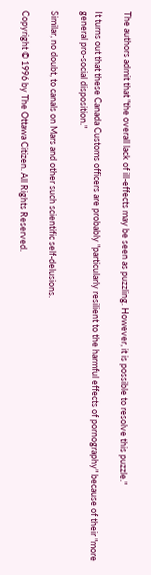The authors admit that "the overall lack of ill-effects may be seen as puzzling. However, it is possible to resolve this puzzle."

It turns out that these Canada Customs officers are probably "particularly resilient to the harmful effects of pornography" because of their "more general pro-social disposition."

Similar, no doubt, to canals on Mars and other such scientific self-delusions.

Copyright © 1996 by The Ottawa Citizen. All Rights Reserved.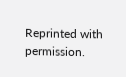Reprinted with permission.